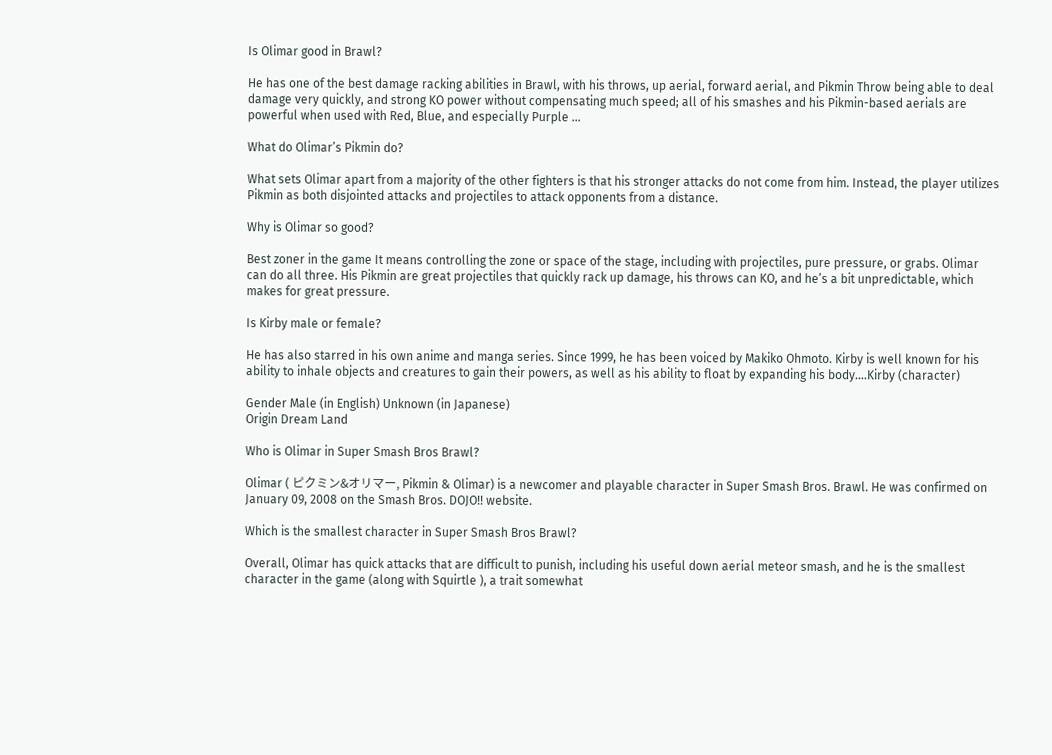Is Olimar good in Brawl?

He has one of the best damage racking abilities in Brawl, with his throws, up aerial, forward aerial, and Pikmin Throw being able to deal damage very quickly, and strong KO power without compensating much speed; all of his smashes and his Pikmin-based aerials are powerful when used with Red, Blue, and especially Purple …

What do Olimar’s Pikmin do?

What sets Olimar apart from a majority of the other fighters is that his stronger attacks do not come from him. Instead, the player utilizes Pikmin as both disjointed attacks and projectiles to attack opponents from a distance.

Why is Olimar so good?

Best zoner in the game It means controlling the zone or space of the stage, including with projectiles, pure pressure, or grabs. Olimar can do all three. His Pikmin are great projectiles that quickly rack up damage, his throws can KO, and he’s a bit unpredictable, which makes for great pressure.

Is Kirby male or female?

He has also starred in his own anime and manga series. Since 1999, he has been voiced by Makiko Ohmoto. Kirby is well known for his ability to inhale objects and creatures to gain their powers, as well as his ability to float by expanding his body….Kirby (character)

Gender Male (in English) Unknown (in Japanese)
Origin Dream Land

Who is Olimar in Super Smash Bros Brawl?

Olimar ( ピクミン&オリマー, Pikmin & Olimar) is a newcomer and playable character in Super Smash Bros. Brawl. He was confirmed on January 09, 2008 on the Smash Bros. DOJO!! website.

Which is the smallest character in Super Smash Bros Brawl?

Overall, Olimar has quick attacks that are difficult to punish, including his useful down aerial meteor smash, and he is the smallest character in the game (along with Squirtle ), a trait somewhat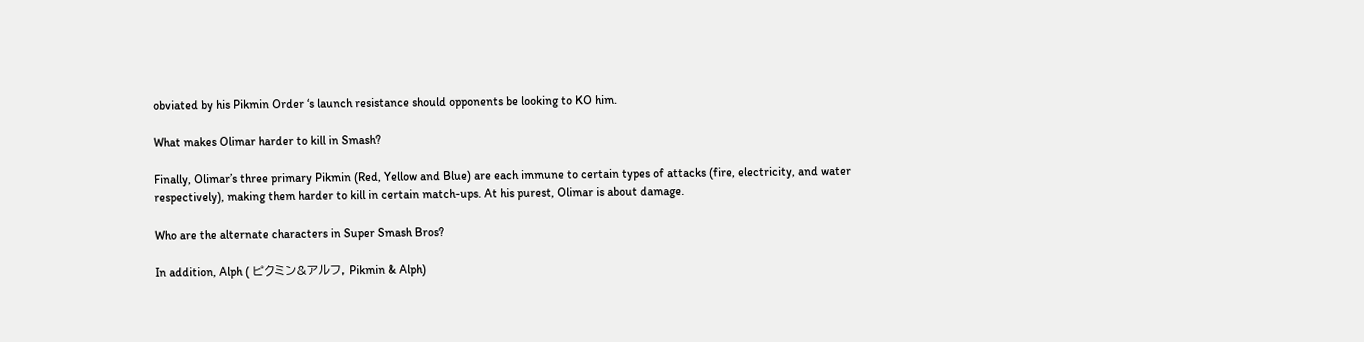obviated by his Pikmin Order ‘s launch resistance should opponents be looking to KO him.

What makes Olimar harder to kill in Smash?

Finally, Olimar’s three primary Pikmin (Red, Yellow and Blue) are each immune to certain types of attacks (fire, electricity, and water respectively), making them harder to kill in certain match-ups. At his purest, Olimar is about damage.

Who are the alternate characters in Super Smash Bros?

In addition, Alph ( ピクミン&アルフ, Pikmin & Alph)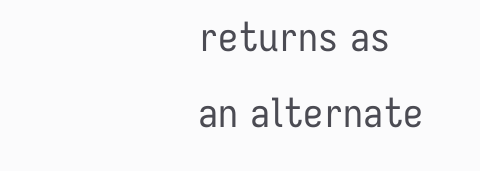returns as an alternate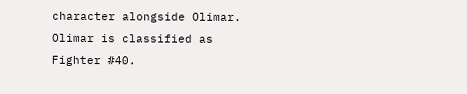character alongside Olimar. Olimar is classified as Fighter #40.